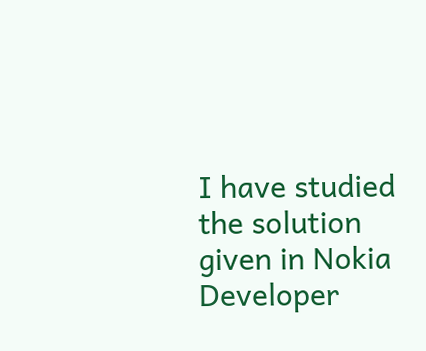I have studied the solution given in Nokia Developer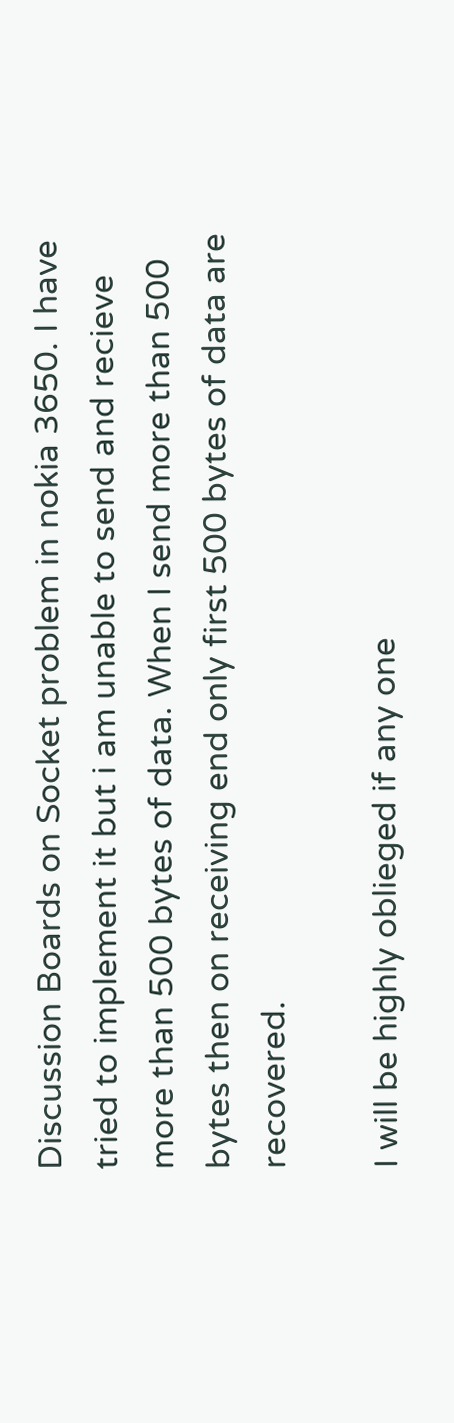Discussion Boards on Socket problem in nokia 3650. I have tried to implement it but i am unable to send and recieve more than 500 bytes of data. When I send more than 500 bytes then on receiving end only first 500 bytes of data are recovered.

I will be highly oblieged if any one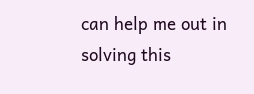can help me out in solving this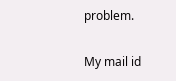problem.

My mail id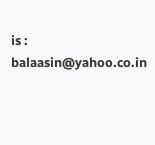is : balaasin@yahoo.co.in